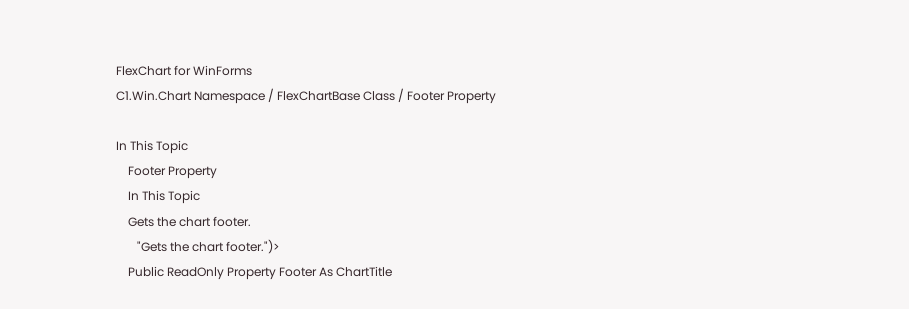FlexChart for WinForms
C1.Win.Chart Namespace / FlexChartBase Class / Footer Property

In This Topic
    Footer Property
    In This Topic
    Gets the chart footer.
       "Gets the chart footer.")>
    Public ReadOnly Property Footer As ChartTitle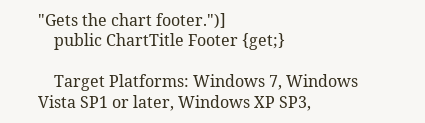"Gets the chart footer.")]
    public ChartTitle Footer {get;}

    Target Platforms: Windows 7, Windows Vista SP1 or later, Windows XP SP3,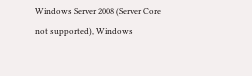Windows Server 2008 (Server Core not supported), Windows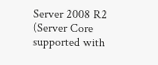Server 2008 R2 (Server Core supported with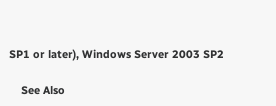SP1 or later), Windows Server 2003 SP2

    See Also